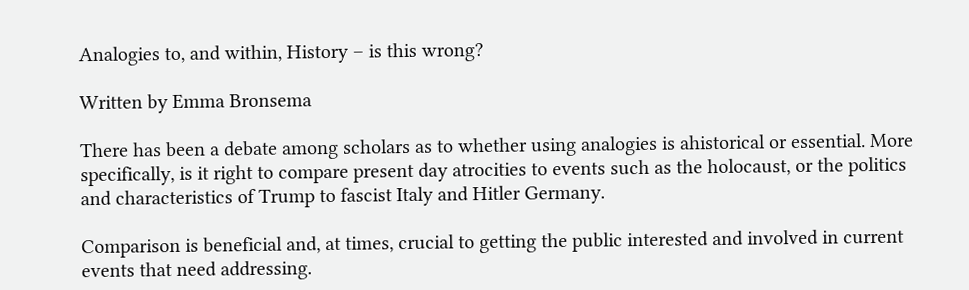Analogies to, and within, History – is this wrong?

Written by Emma Bronsema

There has been a debate among scholars as to whether using analogies is ahistorical or essential. More specifically, is it right to compare present day atrocities to events such as the holocaust, or the politics and characteristics of Trump to fascist Italy and Hitler Germany.

Comparison is beneficial and, at times, crucial to getting the public interested and involved in current events that need addressing.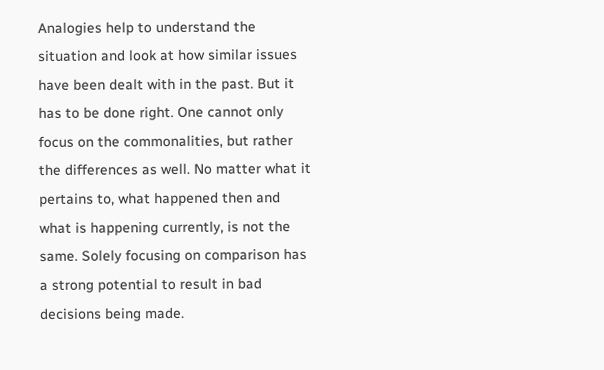Analogies help to understand the situation and look at how similar issues have been dealt with in the past. But it has to be done right. One cannot only focus on the commonalities, but rather the differences as well. No matter what it pertains to, what happened then and what is happening currently, is not the same. Solely focusing on comparison has a strong potential to result in bad decisions being made.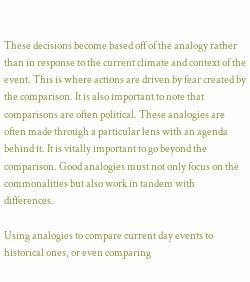These decisions become based off of the analogy rather than in response to the current climate and context of the event. This is where actions are driven by fear created by the comparison. It is also important to note that comparisons are often political. These analogies are often made through a particular lens with an agenda behind it. It is vitally important to go beyond the comparison. Good analogies must not only focus on the commonalities but also work in tandem with differences.

Using analogies to compare current day events to historical ones, or even comparing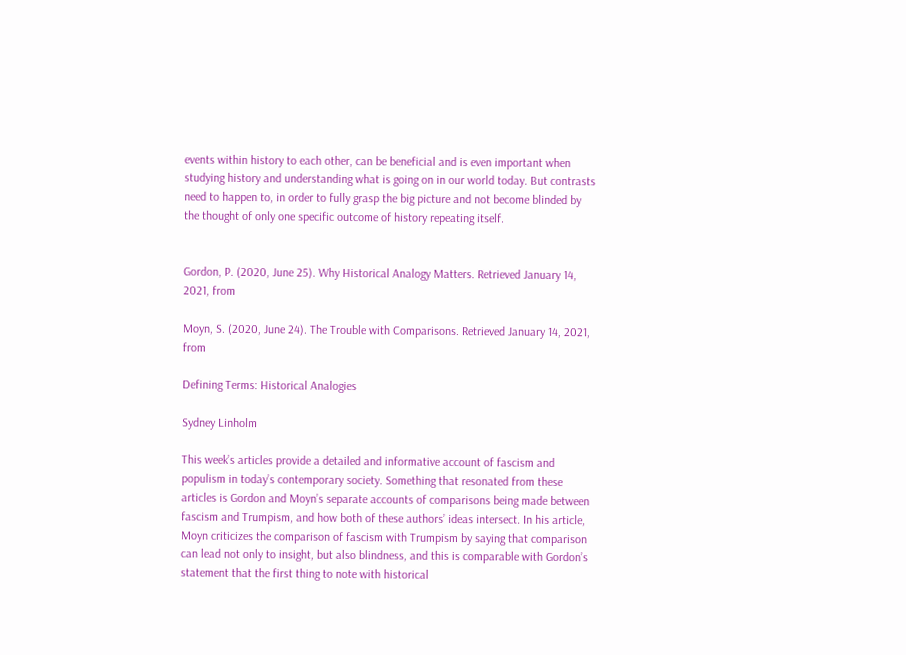events within history to each other, can be beneficial and is even important when studying history and understanding what is going on in our world today. But contrasts need to happen to, in order to fully grasp the big picture and not become blinded by the thought of only one specific outcome of history repeating itself.


Gordon, P. (2020, June 25). Why Historical Analogy Matters. Retrieved January 14, 2021, from

Moyn, S. (2020, June 24). The Trouble with Comparisons. Retrieved January 14, 2021, from

Defining Terms: Historical Analogies

Sydney Linholm

This week’s articles provide a detailed and informative account of fascism and populism in today’s contemporary society. Something that resonated from these articles is Gordon and Moyn’s separate accounts of comparisons being made between fascism and Trumpism, and how both of these authors’ ideas intersect. In his article, Moyn criticizes the comparison of fascism with Trumpism by saying that comparison can lead not only to insight, but also blindness, and this is comparable with Gordon’s statement that the first thing to note with historical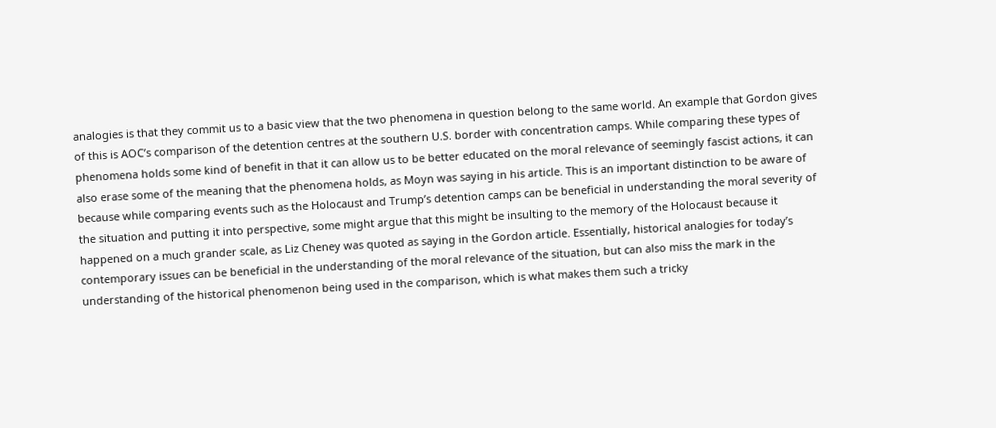analogies is that they commit us to a basic view that the two phenomena in question belong to the same world. An example that Gordon gives of this is AOC’s comparison of the detention centres at the southern U.S. border with concentration camps. While comparing these types of phenomena holds some kind of benefit in that it can allow us to be better educated on the moral relevance of seemingly fascist actions, it can also erase some of the meaning that the phenomena holds, as Moyn was saying in his article. This is an important distinction to be aware of because while comparing events such as the Holocaust and Trump’s detention camps can be beneficial in understanding the moral severity of the situation and putting it into perspective, some might argue that this might be insulting to the memory of the Holocaust because it happened on a much grander scale, as Liz Cheney was quoted as saying in the Gordon article. Essentially, historical analogies for today’s contemporary issues can be beneficial in the understanding of the moral relevance of the situation, but can also miss the mark in the understanding of the historical phenomenon being used in the comparison, which is what makes them such a tricky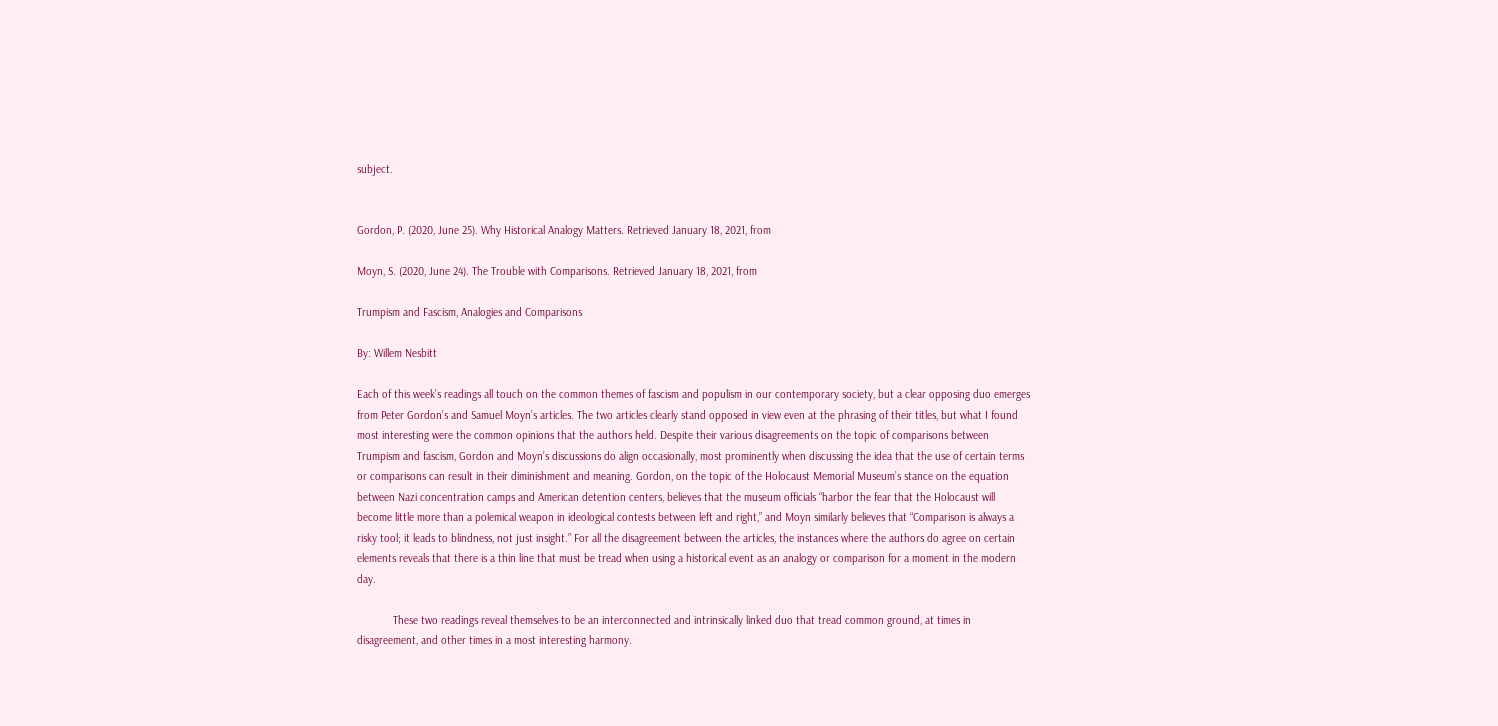subject.


Gordon, P. (2020, June 25). Why Historical Analogy Matters. Retrieved January 18, 2021, from

Moyn, S. (2020, June 24). The Trouble with Comparisons. Retrieved January 18, 2021, from

Trumpism and Fascism, Analogies and Comparisons

By: Willem Nesbitt

Each of this week’s readings all touch on the common themes of fascism and populism in our contemporary society, but a clear opposing duo emerges from Peter Gordon’s and Samuel Moyn’s articles. The two articles clearly stand opposed in view even at the phrasing of their titles, but what I found most interesting were the common opinions that the authors held. Despite their various disagreements on the topic of comparisons between Trumpism and fascism, Gordon and Moyn’s discussions do align occasionally, most prominently when discussing the idea that the use of certain terms or comparisons can result in their diminishment and meaning. Gordon, on the topic of the Holocaust Memorial Museum’s stance on the equation between Nazi concentration camps and American detention centers, believes that the museum officials “harbor the fear that the Holocaust will become little more than a polemical weapon in ideological contests between left and right,” and Moyn similarly believes that “Comparison is always a risky tool; it leads to blindness, not just insight.” For all the disagreement between the articles, the instances where the authors do agree on certain elements reveals that there is a thin line that must be tread when using a historical event as an analogy or comparison for a moment in the modern day.

            These two readings reveal themselves to be an interconnected and intrinsically linked duo that tread common ground, at times in disagreement, and other times in a most interesting harmony.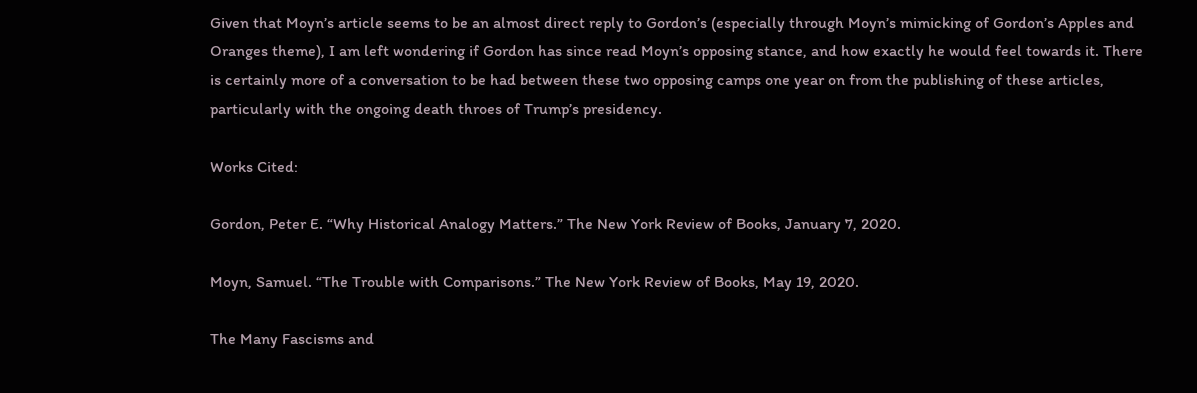Given that Moyn’s article seems to be an almost direct reply to Gordon’s (especially through Moyn’s mimicking of Gordon’s Apples and Oranges theme), I am left wondering if Gordon has since read Moyn’s opposing stance, and how exactly he would feel towards it. There is certainly more of a conversation to be had between these two opposing camps one year on from the publishing of these articles, particularly with the ongoing death throes of Trump’s presidency.

Works Cited:

Gordon, Peter E. “Why Historical Analogy Matters.” The New York Review of Books, January 7, 2020.

Moyn, Samuel. “The Trouble with Comparisons.” The New York Review of Books, May 19, 2020.

The Many Fascisms and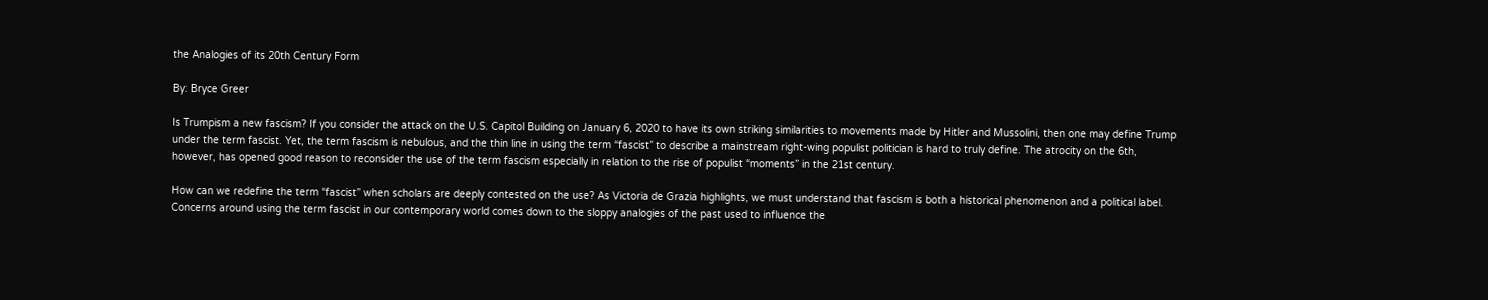the Analogies of its 20th Century Form

By: Bryce Greer

Is Trumpism a new fascism? If you consider the attack on the U.S. Capitol Building on January 6, 2020 to have its own striking similarities to movements made by Hitler and Mussolini, then one may define Trump under the term fascist. Yet, the term fascism is nebulous, and the thin line in using the term “fascist” to describe a mainstream right-wing populist politician is hard to truly define. The atrocity on the 6th, however, has opened good reason to reconsider the use of the term fascism especially in relation to the rise of populist “moments” in the 21st century.

How can we redefine the term “fascist” when scholars are deeply contested on the use? As Victoria de Grazia highlights, we must understand that fascism is both a historical phenomenon and a political label. Concerns around using the term fascist in our contemporary world comes down to the sloppy analogies of the past used to influence the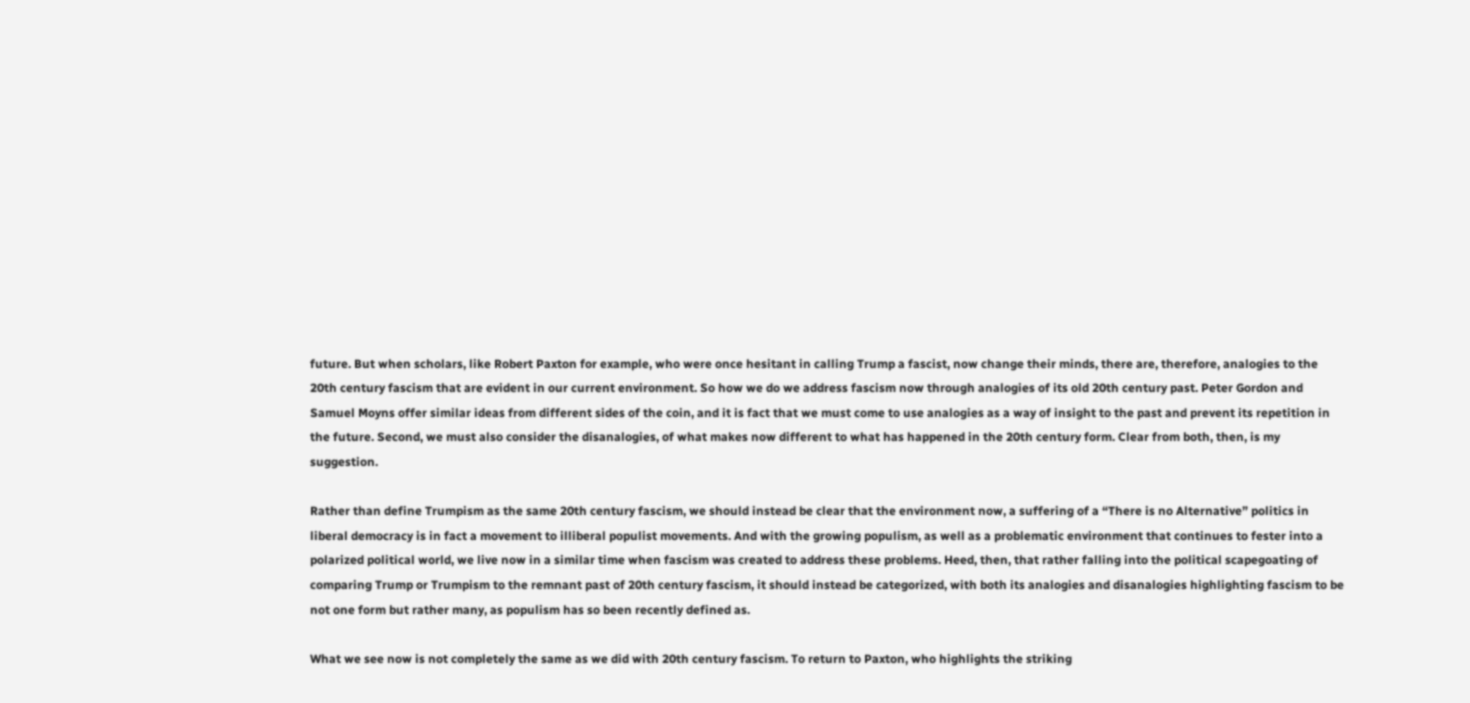future. But when scholars, like Robert Paxton for example, who were once hesitant in calling Trump a fascist, now change their minds, there are, therefore, analogies to the 20th century fascism that are evident in our current environment. So how we do we address fascism now through analogies of its old 20th century past. Peter Gordon and Samuel Moyns offer similar ideas from different sides of the coin, and it is fact that we must come to use analogies as a way of insight to the past and prevent its repetition in the future. Second, we must also consider the disanalogies, of what makes now different to what has happened in the 20th century form. Clear from both, then, is my suggestion.

Rather than define Trumpism as the same 20th century fascism, we should instead be clear that the environment now, a suffering of a “There is no Alternative” politics in liberal democracy is in fact a movement to illiberal populist movements. And with the growing populism, as well as a problematic environment that continues to fester into a polarized political world, we live now in a similar time when fascism was created to address these problems. Heed, then, that rather falling into the political scapegoating of comparing Trump or Trumpism to the remnant past of 20th century fascism, it should instead be categorized, with both its analogies and disanalogies highlighting fascism to be not one form but rather many, as populism has so been recently defined as.

What we see now is not completely the same as we did with 20th century fascism. To return to Paxton, who highlights the striking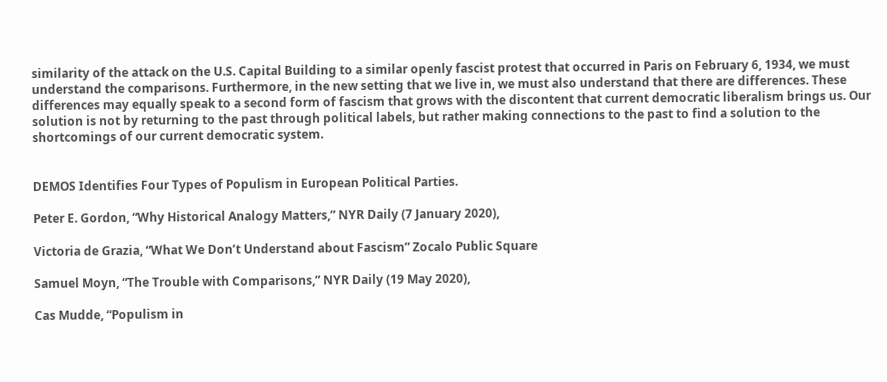similarity of the attack on the U.S. Capital Building to a similar openly fascist protest that occurred in Paris on February 6, 1934, we must understand the comparisons. Furthermore, in the new setting that we live in, we must also understand that there are differences. These differences may equally speak to a second form of fascism that grows with the discontent that current democratic liberalism brings us. Our solution is not by returning to the past through political labels, but rather making connections to the past to find a solution to the shortcomings of our current democratic system.


DEMOS Identifies Four Types of Populism in European Political Parties.

Peter E. Gordon, “Why Historical Analogy Matters,” NYR Daily (7 January 2020),

Victoria de Grazia, “What We Don’t Understand about Fascism” Zocalo Public Square

Samuel Moyn, “The Trouble with Comparisons,” NYR Daily (19 May 2020),

Cas Mudde, “Populism in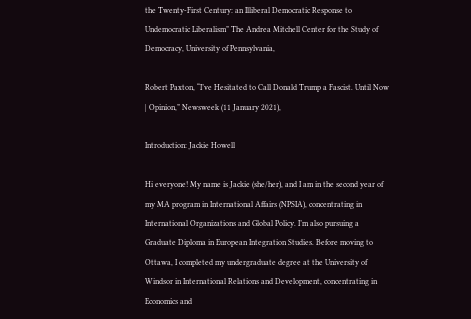the Twenty-First Century: an Illiberal Democratic Response to Undemocratic Liberalism” The Andrea Mitchell Center for the Study of Democracy, University of Pennsylvania,

Robert Paxton, “I’ve Hesitated to Call Donald Trump a Fascist. Until Now | Opinion,” Newsweek (11 January 2021),

Introduction: Jackie Howell

Hi everyone! My name is Jackie (she/her), and I am in the second year of my MA program in International Affairs (NPSIA), concentrating in International Organizations and Global Policy. I’m also pursuing a Graduate Diploma in European Integration Studies. Before moving to Ottawa, I completed my undergraduate degree at the University of Windsor in International Relations and Development, concentrating in Economics and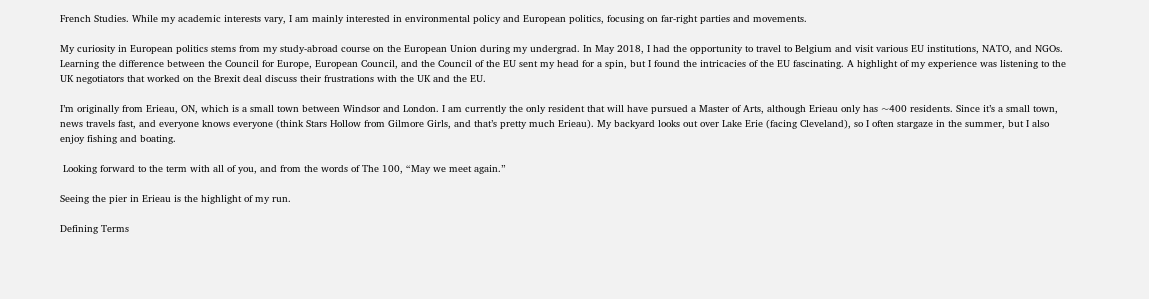French Studies. While my academic interests vary, I am mainly interested in environmental policy and European politics, focusing on far-right parties and movements.

My curiosity in European politics stems from my study-abroad course on the European Union during my undergrad. In May 2018, I had the opportunity to travel to Belgium and visit various EU institutions, NATO, and NGOs. Learning the difference between the Council for Europe, European Council, and the Council of the EU sent my head for a spin, but I found the intricacies of the EU fascinating. A highlight of my experience was listening to the UK negotiators that worked on the Brexit deal discuss their frustrations with the UK and the EU.

I’m originally from Erieau, ON, which is a small town between Windsor and London. I am currently the only resident that will have pursued a Master of Arts, although Erieau only has ~400 residents. Since it’s a small town, news travels fast, and everyone knows everyone (think Stars Hollow from Gilmore Girls, and that’s pretty much Erieau). My backyard looks out over Lake Erie (facing Cleveland), so I often stargaze in the summer, but I also enjoy fishing and boating.

 Looking forward to the term with all of you, and from the words of The 100, “May we meet again.”

Seeing the pier in Erieau is the highlight of my run.

Defining Terms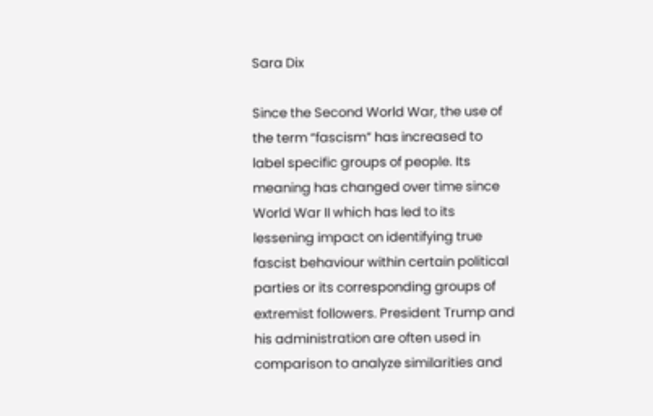Sara Dix

Since the Second World War, the use of the term “fascism” has increased to label specific groups of people. Its meaning has changed over time since World War II which has led to its lessening impact on identifying true fascist behaviour within certain political parties or its corresponding groups of extremist followers. President Trump and his administration are often used in comparison to analyze similarities and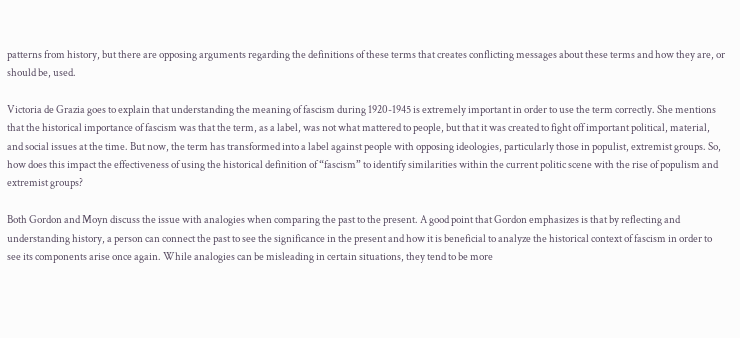patterns from history, but there are opposing arguments regarding the definitions of these terms that creates conflicting messages about these terms and how they are, or should be, used.

Victoria de Grazia goes to explain that understanding the meaning of fascism during 1920-1945 is extremely important in order to use the term correctly. She mentions that the historical importance of fascism was that the term, as a label, was not what mattered to people, but that it was created to fight off important political, material, and social issues at the time. But now, the term has transformed into a label against people with opposing ideologies, particularly those in populist, extremist groups. So, how does this impact the effectiveness of using the historical definition of “fascism” to identify similarities within the current politic scene with the rise of populism and extremist groups?

Both Gordon and Moyn discuss the issue with analogies when comparing the past to the present. A good point that Gordon emphasizes is that by reflecting and understanding history, a person can connect the past to see the significance in the present and how it is beneficial to analyze the historical context of fascism in order to see its components arise once again. While analogies can be misleading in certain situations, they tend to be more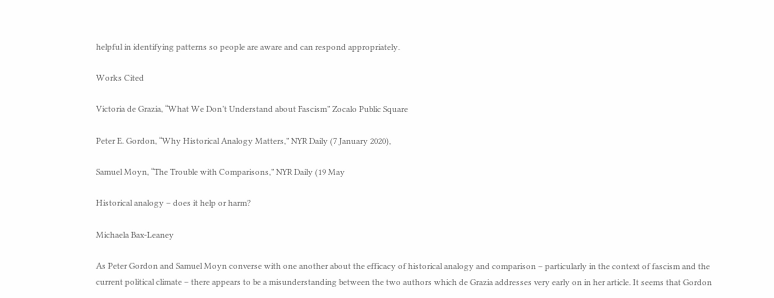helpful in identifying patterns so people are aware and can respond appropriately.

Works Cited

Victoria de Grazia, “What We Don’t Understand about Fascism” Zocalo Public Square

Peter E. Gordon, “Why Historical Analogy Matters,” NYR Daily (7 January 2020),

Samuel Moyn, “The Trouble with Comparisons,” NYR Daily (19 May

Historical analogy – does it help or harm?

Michaela Bax-Leaney

As Peter Gordon and Samuel Moyn converse with one another about the efficacy of historical analogy and comparison – particularly in the context of fascism and the current political climate – there appears to be a misunderstanding between the two authors which de Grazia addresses very early on in her article. It seems that Gordon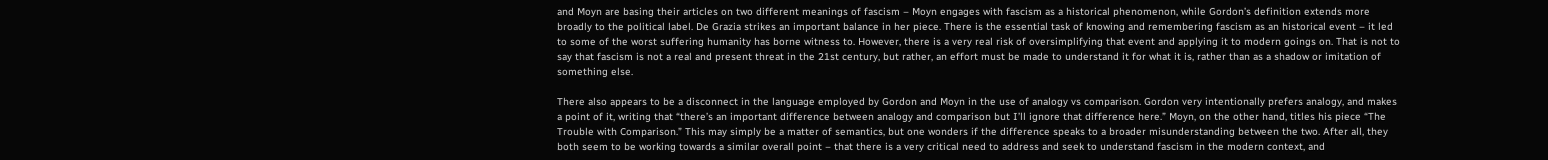and Moyn are basing their articles on two different meanings of fascism – Moyn engages with fascism as a historical phenomenon, while Gordon’s definition extends more broadly to the political label. De Grazia strikes an important balance in her piece. There is the essential task of knowing and remembering fascism as an historical event – it led to some of the worst suffering humanity has borne witness to. However, there is a very real risk of oversimplifying that event and applying it to modern goings on. That is not to say that fascism is not a real and present threat in the 21st century, but rather, an effort must be made to understand it for what it is, rather than as a shadow or imitation of something else.

There also appears to be a disconnect in the language employed by Gordon and Moyn in the use of analogy vs comparison. Gordon very intentionally prefers analogy, and makes a point of it, writing that “there’s an important difference between analogy and comparison but I’ll ignore that difference here.” Moyn, on the other hand, titles his piece “The Trouble with Comparison.” This may simply be a matter of semantics, but one wonders if the difference speaks to a broader misunderstanding between the two. After all, they both seem to be working towards a similar overall point – that there is a very critical need to address and seek to understand fascism in the modern context, and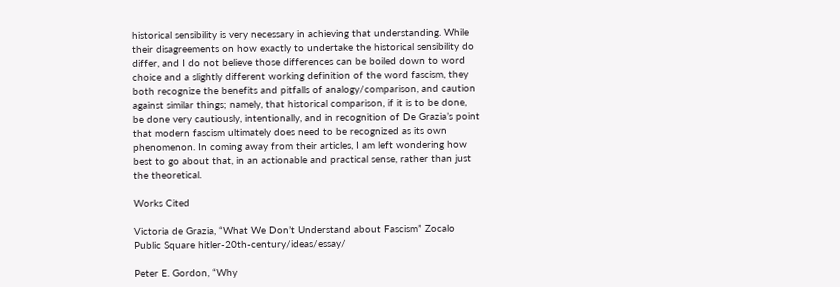historical sensibility is very necessary in achieving that understanding. While their disagreements on how exactly to undertake the historical sensibility do differ, and I do not believe those differences can be boiled down to word choice and a slightly different working definition of the word fascism, they both recognize the benefits and pitfalls of analogy/comparison, and caution against similar things; namely, that historical comparison, if it is to be done, be done very cautiously, intentionally, and in recognition of De Grazia’s point that modern fascism ultimately does need to be recognized as its own phenomenon. In coming away from their articles, I am left wondering how best to go about that, in an actionable and practical sense, rather than just the theoretical.

Works Cited

Victoria de Grazia, “What We Don’t Understand about Fascism” Zocalo Public Square hitler-20th-century/ideas/essay/

Peter E. Gordon, “Why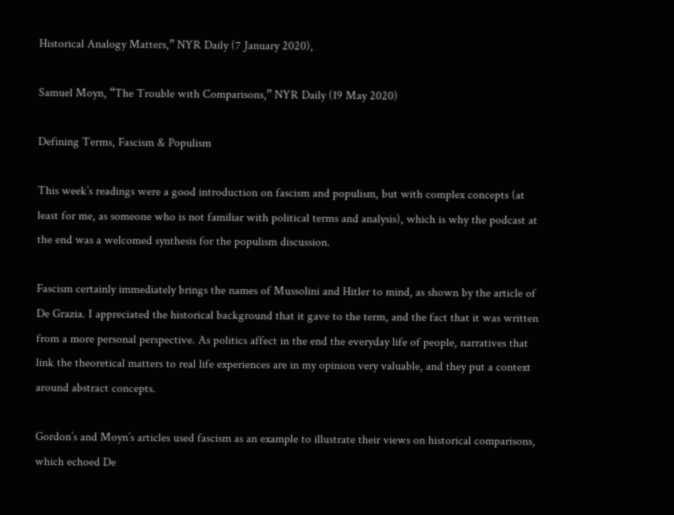Historical Analogy Matters,” NYR Daily (7 January 2020),

Samuel Moyn, “The Trouble with Comparisons,” NYR Daily (19 May 2020)

Defining Terms, Fascism & Populism

This week’s readings were a good introduction on fascism and populism, but with complex concepts (at least for me, as someone who is not familiar with political terms and analysis), which is why the podcast at the end was a welcomed synthesis for the populism discussion.

Fascism certainly immediately brings the names of Mussolini and Hitler to mind, as shown by the article of De Grazia. I appreciated the historical background that it gave to the term, and the fact that it was written from a more personal perspective. As politics affect in the end the everyday life of people, narratives that link the theoretical matters to real life experiences are in my opinion very valuable, and they put a context around abstract concepts.

Gordon’s and Moyn’s articles used fascism as an example to illustrate their views on historical comparisons, which echoed De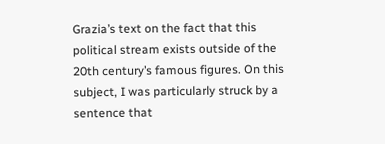Grazia’s text on the fact that this political stream exists outside of the 20th century’s famous figures. On this subject, I was particularly struck by a sentence that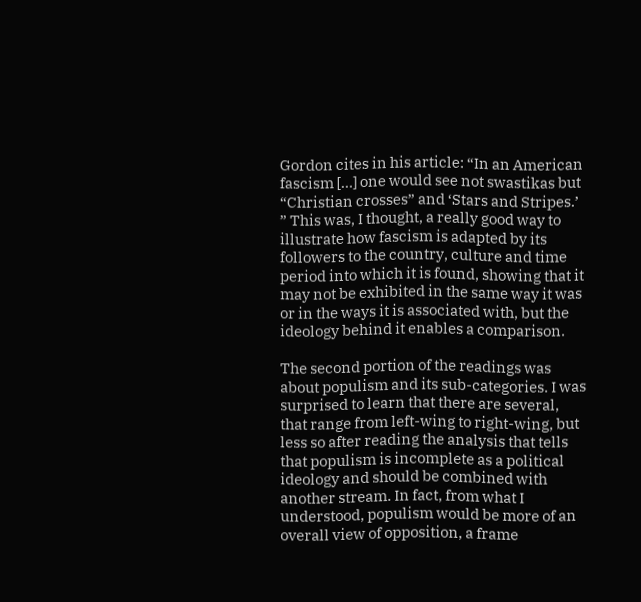Gordon cites in his article: “In an American fascism […] one would see not swastikas but “Christian crosses” and ‘Stars and Stripes.’ ” This was, I thought, a really good way to illustrate how fascism is adapted by its followers to the country, culture and time period into which it is found, showing that it may not be exhibited in the same way it was or in the ways it is associated with, but the ideology behind it enables a comparison.

The second portion of the readings was about populism and its sub-categories. I was surprised to learn that there are several, that range from left-wing to right-wing, but less so after reading the analysis that tells that populism is incomplete as a political ideology and should be combined with another stream. In fact, from what I understood, populism would be more of an overall view of opposition, a frame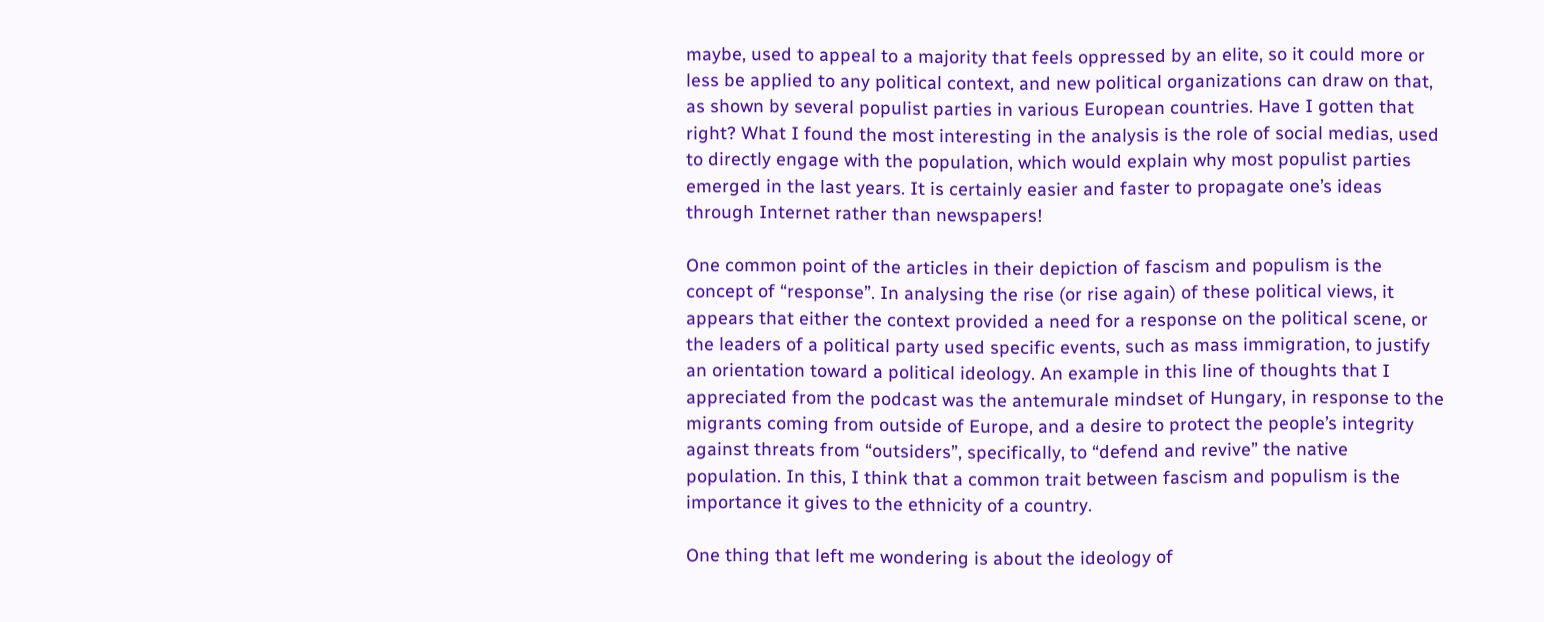maybe, used to appeal to a majority that feels oppressed by an elite, so it could more or less be applied to any political context, and new political organizations can draw on that, as shown by several populist parties in various European countries. Have I gotten that right? What I found the most interesting in the analysis is the role of social medias, used to directly engage with the population, which would explain why most populist parties emerged in the last years. It is certainly easier and faster to propagate one’s ideas through Internet rather than newspapers!

One common point of the articles in their depiction of fascism and populism is the concept of “response”. In analysing the rise (or rise again) of these political views, it appears that either the context provided a need for a response on the political scene, or the leaders of a political party used specific events, such as mass immigration, to justify an orientation toward a political ideology. An example in this line of thoughts that I appreciated from the podcast was the antemurale mindset of Hungary, in response to the migrants coming from outside of Europe, and a desire to protect the people’s integrity against threats from “outsiders”, specifically, to “defend and revive” the native population. In this, I think that a common trait between fascism and populism is the importance it gives to the ethnicity of a country.

One thing that left me wondering is about the ideology of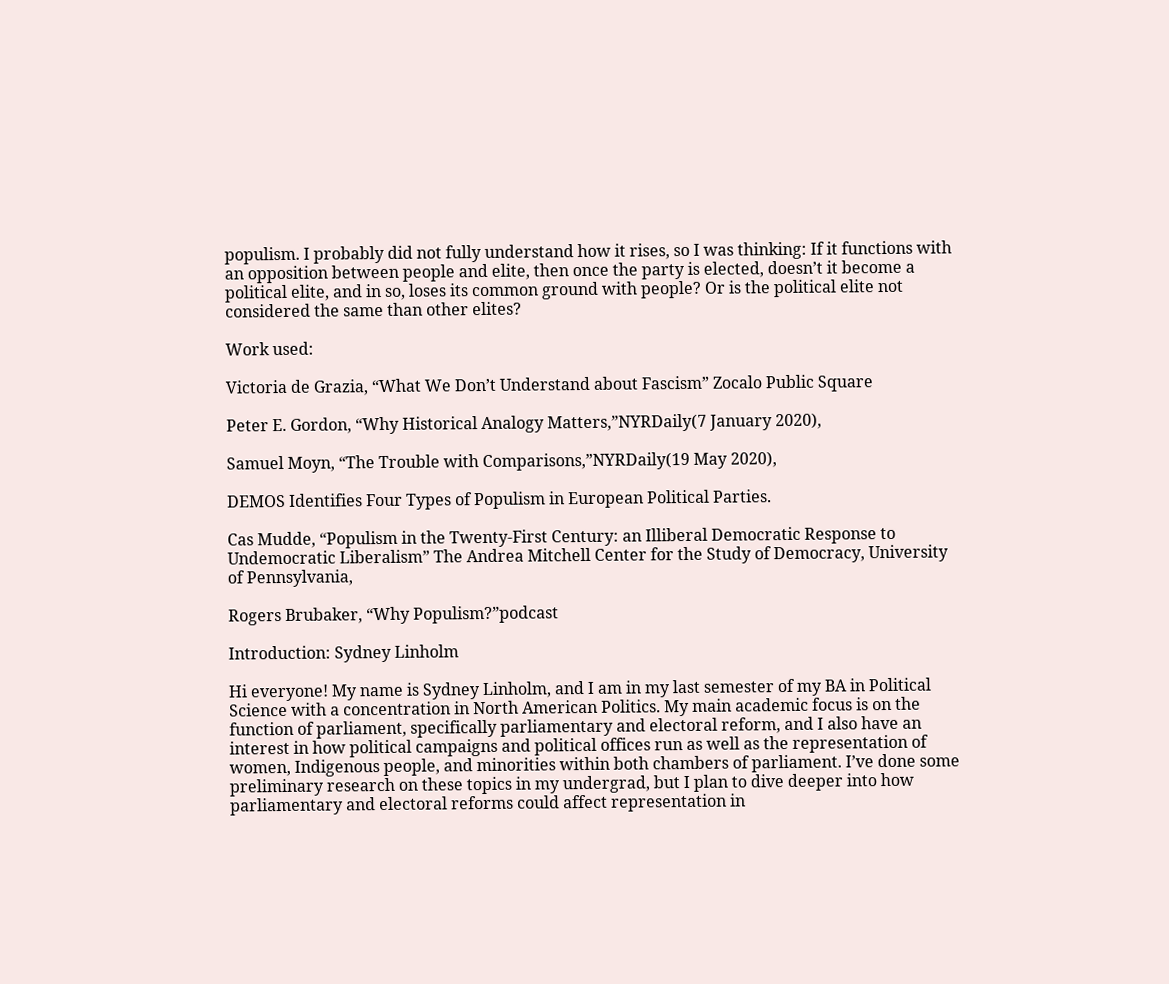populism. I probably did not fully understand how it rises, so I was thinking: If it functions with an opposition between people and elite, then once the party is elected, doesn’t it become a political elite, and in so, loses its common ground with people? Or is the political elite not considered the same than other elites?

Work used:

Victoria de Grazia, “What We Don’t Understand about Fascism” Zocalo Public Square

Peter E. Gordon, “Why Historical Analogy Matters,”NYRDaily(7 January 2020),

Samuel Moyn, “The Trouble with Comparisons,”NYRDaily(19 May 2020),

DEMOS Identifies Four Types of Populism in European Political Parties.

Cas Mudde, “Populism in the Twenty-First Century: an Illiberal Democratic Response to Undemocratic Liberalism” The Andrea Mitchell Center for the Study of Democracy, University of Pennsylvania,

Rogers Brubaker, “Why Populism?”podcast

Introduction: Sydney Linholm

Hi everyone! My name is Sydney Linholm, and I am in my last semester of my BA in Political Science with a concentration in North American Politics. My main academic focus is on the function of parliament, specifically parliamentary and electoral reform, and I also have an interest in how political campaigns and political offices run as well as the representation of women, Indigenous people, and minorities within both chambers of parliament. I’ve done some preliminary research on these topics in my undergrad, but I plan to dive deeper into how parliamentary and electoral reforms could affect representation in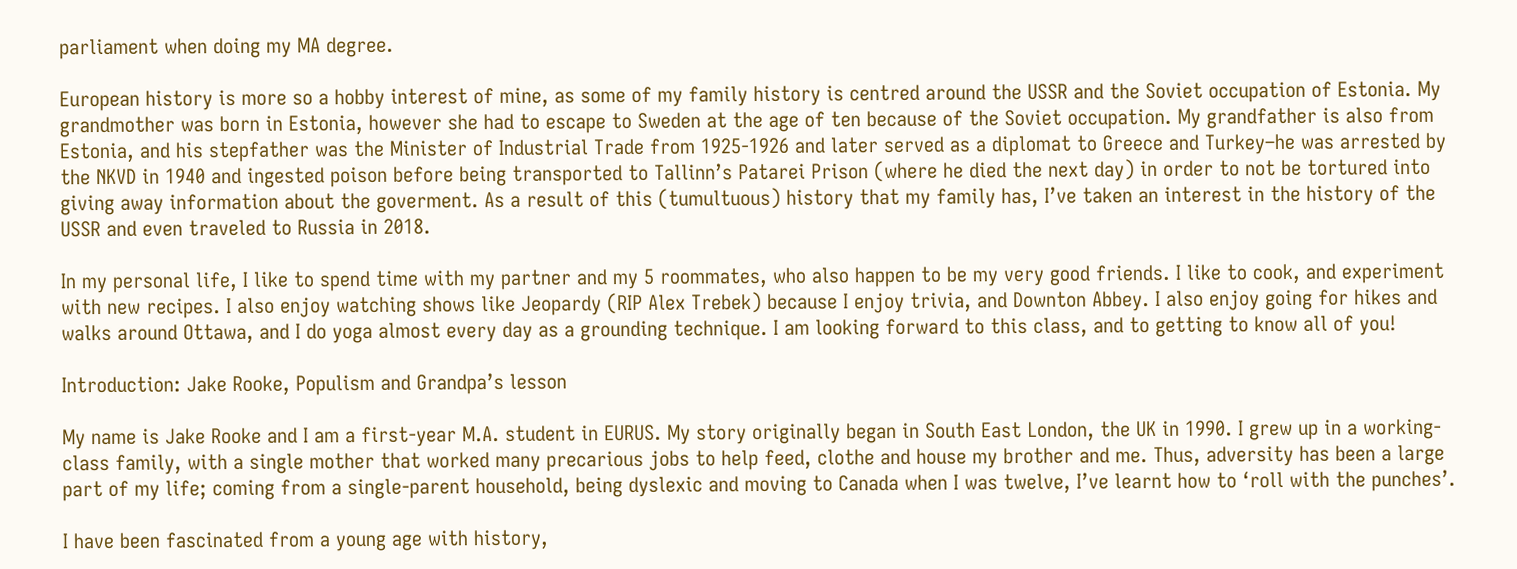parliament when doing my MA degree.

European history is more so a hobby interest of mine, as some of my family history is centred around the USSR and the Soviet occupation of Estonia. My grandmother was born in Estonia, however she had to escape to Sweden at the age of ten because of the Soviet occupation. My grandfather is also from Estonia, and his stepfather was the Minister of Industrial Trade from 1925-1926 and later served as a diplomat to Greece and Turkey–he was arrested by the NKVD in 1940 and ingested poison before being transported to Tallinn’s Patarei Prison (where he died the next day) in order to not be tortured into giving away information about the goverment. As a result of this (tumultuous) history that my family has, I’ve taken an interest in the history of the USSR and even traveled to Russia in 2018.

In my personal life, I like to spend time with my partner and my 5 roommates, who also happen to be my very good friends. I like to cook, and experiment with new recipes. I also enjoy watching shows like Jeopardy (RIP Alex Trebek) because I enjoy trivia, and Downton Abbey. I also enjoy going for hikes and walks around Ottawa, and I do yoga almost every day as a grounding technique. I am looking forward to this class, and to getting to know all of you!

Introduction: Jake Rooke, Populism and Grandpa’s lesson

My name is Jake Rooke and I am a first-year M.A. student in EURUS. My story originally began in South East London, the UK in 1990. I grew up in a working-class family, with a single mother that worked many precarious jobs to help feed, clothe and house my brother and me. Thus, adversity has been a large part of my life; coming from a single-parent household, being dyslexic and moving to Canada when I was twelve, I’ve learnt how to ‘roll with the punches’.

I have been fascinated from a young age with history,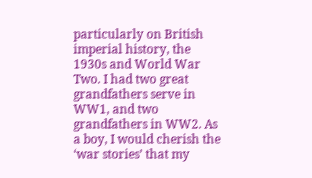particularly on British imperial history, the 1930s and World War Two. I had two great grandfathers serve in WW1, and two grandfathers in WW2. As a boy, I would cherish the ‘war stories’ that my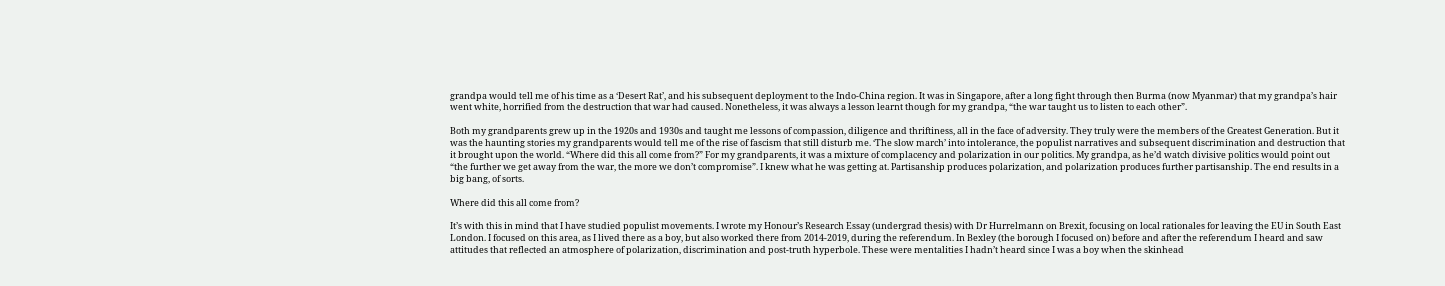grandpa would tell me of his time as a ‘Desert Rat’, and his subsequent deployment to the Indo-China region. It was in Singapore, after a long fight through then Burma (now Myanmar) that my grandpa’s hair went white, horrified from the destruction that war had caused. Nonetheless, it was always a lesson learnt though for my grandpa, “the war taught us to listen to each other”.

Both my grandparents grew up in the 1920s and 1930s and taught me lessons of compassion, diligence and thriftiness, all in the face of adversity. They truly were the members of the Greatest Generation. But it was the haunting stories my grandparents would tell me of the rise of fascism that still disturb me. ‘The slow march’ into intolerance, the populist narratives and subsequent discrimination and destruction that it brought upon the world. “Where did this all come from?” For my grandparents, it was a mixture of complacency and polarization in our politics. My grandpa, as he’d watch divisive politics would point out “the further we get away from the war, the more we don’t compromise”. I knew what he was getting at. Partisanship produces polarization, and polarization produces further partisanship. The end results in a big bang, of sorts.

Where did this all come from?

It’s with this in mind that I have studied populist movements. I wrote my Honour’s Research Essay (undergrad thesis) with Dr Hurrelmann on Brexit, focusing on local rationales for leaving the EU in South East London. I focused on this area, as I lived there as a boy, but also worked there from 2014-2019, during the referendum. In Bexley (the borough I focused on) before and after the referendum I heard and saw attitudes that reflected an atmosphere of polarization, discrimination and post-truth hyperbole. These were mentalities I hadn’t heard since I was a boy when the skinhead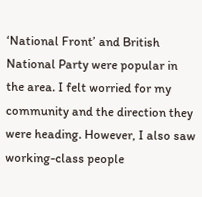‘National Front’ and British National Party were popular in the area. I felt worried for my community and the direction they were heading. However, I also saw working-class people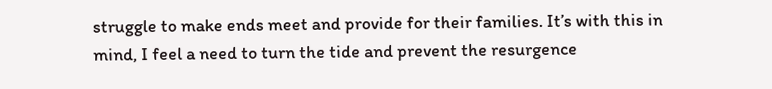struggle to make ends meet and provide for their families. It’s with this in mind, I feel a need to turn the tide and prevent the resurgence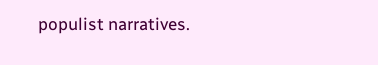populist narratives.